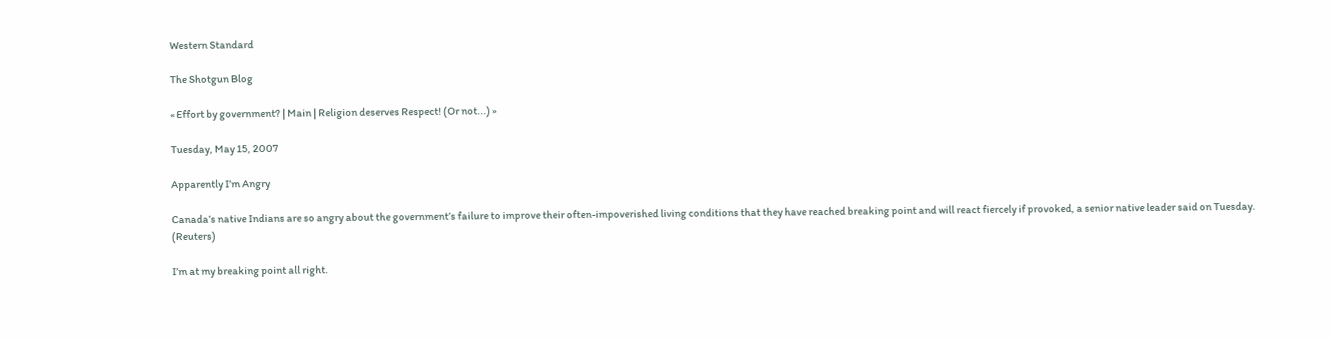Western Standard

The Shotgun Blog

« Effort by government? | Main | Religion deserves Respect! (Or not...) »

Tuesday, May 15, 2007

Apparently I’m Angry

Canada’s native Indians are so angry about the government’s failure to improve their often-impoverished living conditions that they have reached breaking point and will react fiercely if provoked, a senior native leader said on Tuesday. (Reuters)

I’m at my breaking point all right.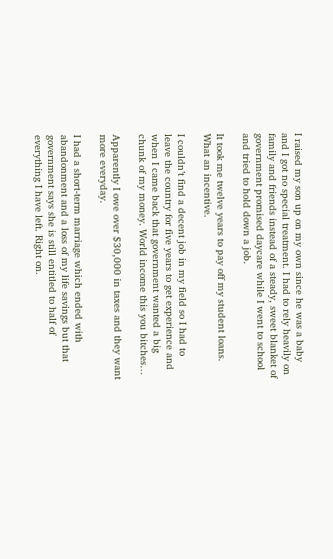I raised my son up on my own since he was a baby and I got no special treatment. I had to rely heavily on family and friends instead of a steady, sweet blanket of government promised daycare while I went to school and tried to hold down a job.

It took me twelve years to pay off my student loans. What an incentive.

I couldn’t find a decent job in my field so I had to leave the country for five years to get experience and when I came back that government wanted a big chunk of my money. World income this you bitches…

Apparently I owe over $30,000 in taxes and they want more everyday.

I had a short-term marriage which ended with abandonment and a loss of my life savings but that government says she is still entitled to half of everything I have left. Right on.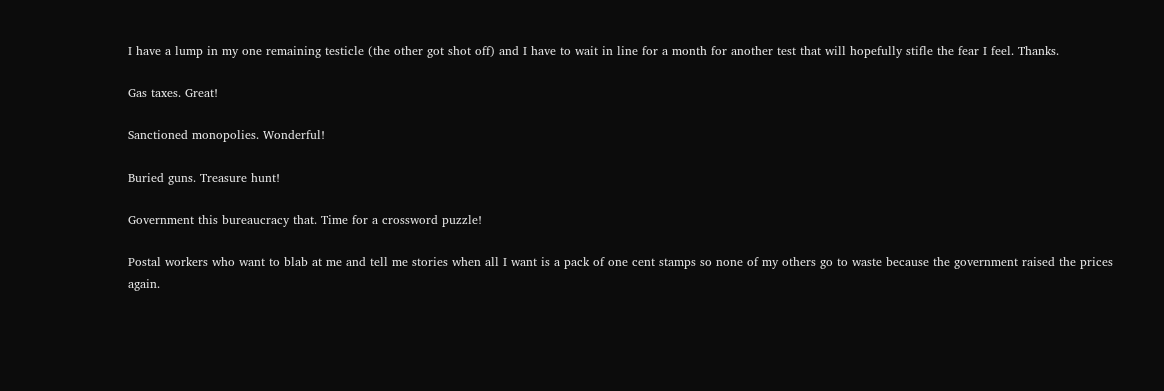I have a lump in my one remaining testicle (the other got shot off) and I have to wait in line for a month for another test that will hopefully stifle the fear I feel. Thanks.

Gas taxes. Great!

Sanctioned monopolies. Wonderful!

Buried guns. Treasure hunt!

Government this bureaucracy that. Time for a crossword puzzle!

Postal workers who want to blab at me and tell me stories when all I want is a pack of one cent stamps so none of my others go to waste because the government raised the prices again.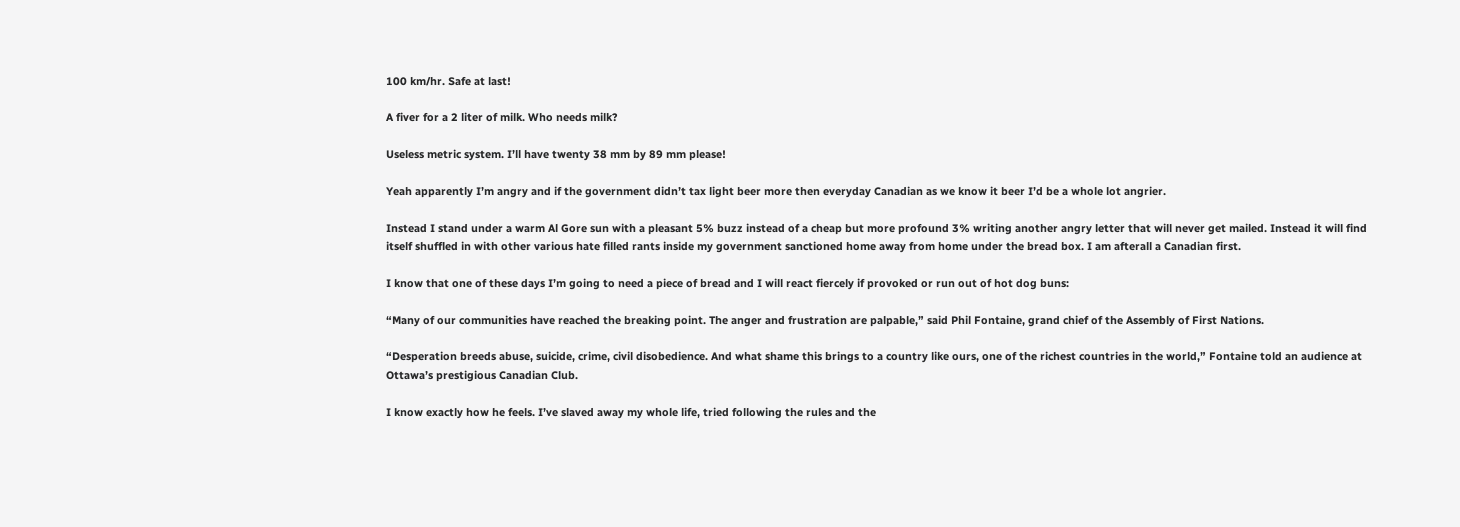100 km/hr. Safe at last!

A fiver for a 2 liter of milk. Who needs milk?

Useless metric system. I’ll have twenty 38 mm by 89 mm please!

Yeah apparently I’m angry and if the government didn’t tax light beer more then everyday Canadian as we know it beer I’d be a whole lot angrier.

Instead I stand under a warm Al Gore sun with a pleasant 5% buzz instead of a cheap but more profound 3% writing another angry letter that will never get mailed. Instead it will find itself shuffled in with other various hate filled rants inside my government sanctioned home away from home under the bread box. I am afterall a Canadian first.

I know that one of these days I’m going to need a piece of bread and I will react fiercely if provoked or run out of hot dog buns:

“Many of our communities have reached the breaking point. The anger and frustration are palpable,” said Phil Fontaine, grand chief of the Assembly of First Nations.

“Desperation breeds abuse, suicide, crime, civil disobedience. And what shame this brings to a country like ours, one of the richest countries in the world,” Fontaine told an audience at Ottawa’s prestigious Canadian Club.

I know exactly how he feels. I’ve slaved away my whole life, tried following the rules and the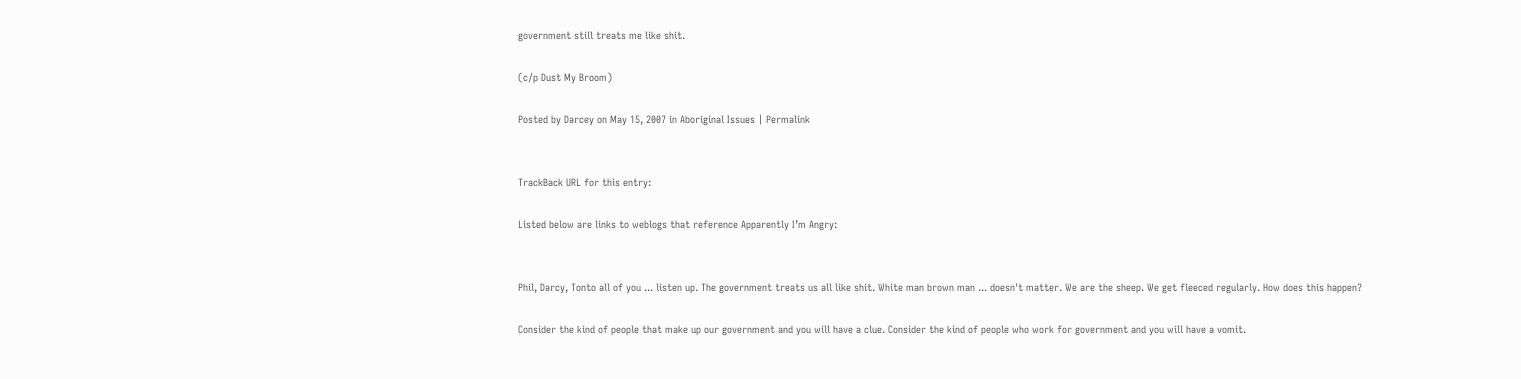government still treats me like shit.

(c/p Dust My Broom)

Posted by Darcey on May 15, 2007 in Aboriginal Issues | Permalink


TrackBack URL for this entry:

Listed below are links to weblogs that reference Apparently I’m Angry:


Phil, Darcy, Tonto all of you ... listen up. The government treats us all like shit. White man brown man ... doesn't matter. We are the sheep. We get fleeced regularly. How does this happen?

Consider the kind of people that make up our government and you will have a clue. Consider the kind of people who work for government and you will have a vomit.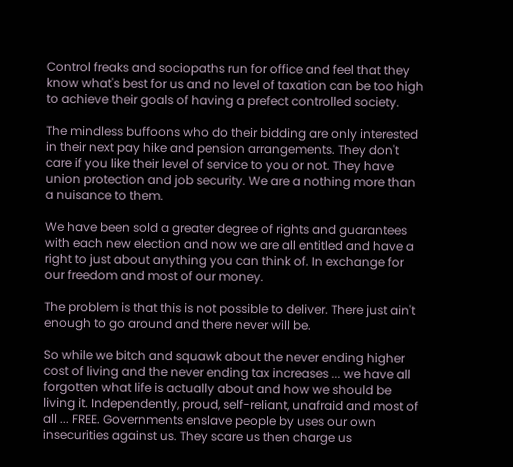Control freaks and sociopaths run for office and feel that they know what's best for us and no level of taxation can be too high to achieve their goals of having a prefect controlled society.

The mindless buffoons who do their bidding are only interested in their next pay hike and pension arrangements. They don't care if you like their level of service to you or not. They have union protection and job security. We are a nothing more than a nuisance to them.

We have been sold a greater degree of rights and guarantees with each new election and now we are all entitled and have a right to just about anything you can think of. In exchange for our freedom and most of our money.

The problem is that this is not possible to deliver. There just ain't enough to go around and there never will be.

So while we bitch and squawk about the never ending higher cost of living and the never ending tax increases ... we have all forgotten what life is actually about and how we should be living it. Independently, proud, self-reliant, unafraid and most of all ... FREE. Governments enslave people by uses our own insecurities against us. They scare us then charge us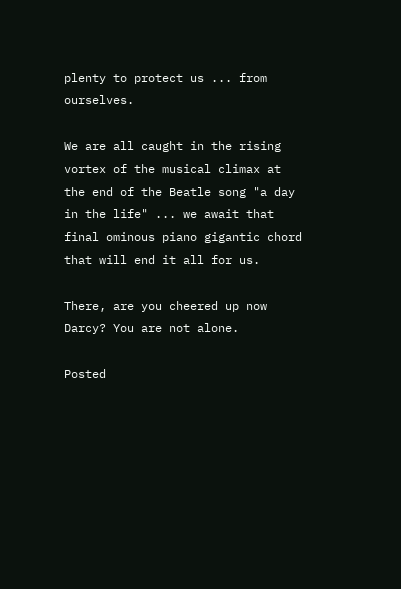plenty to protect us ... from ourselves.

We are all caught in the rising vortex of the musical climax at the end of the Beatle song "a day in the life" ... we await that final ominous piano gigantic chord that will end it all for us.

There, are you cheered up now Darcy? You are not alone.

Posted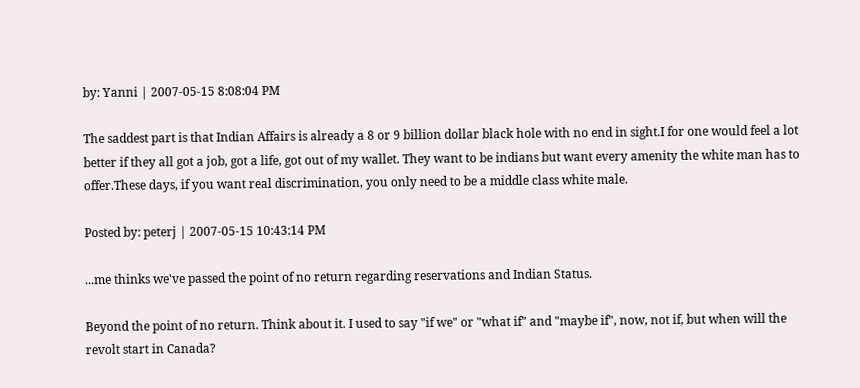by: Yanni | 2007-05-15 8:08:04 PM

The saddest part is that Indian Affairs is already a 8 or 9 billion dollar black hole with no end in sight.I for one would feel a lot better if they all got a job, got a life, got out of my wallet. They want to be indians but want every amenity the white man has to offer.These days, if you want real discrimination, you only need to be a middle class white male.

Posted by: peterj | 2007-05-15 10:43:14 PM

...me thinks we've passed the point of no return regarding reservations and Indian Status.

Beyond the point of no return. Think about it. I used to say "if we" or "what if" and "maybe if", now, not if, but when will the revolt start in Canada?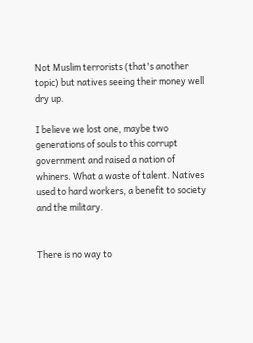Not Muslim terrorists (that's another topic) but natives seeing their money well dry up.

I believe we lost one, maybe two generations of souls to this corrupt government and raised a nation of whiners. What a waste of talent. Natives used to hard workers, a benefit to society and the military.


There is no way to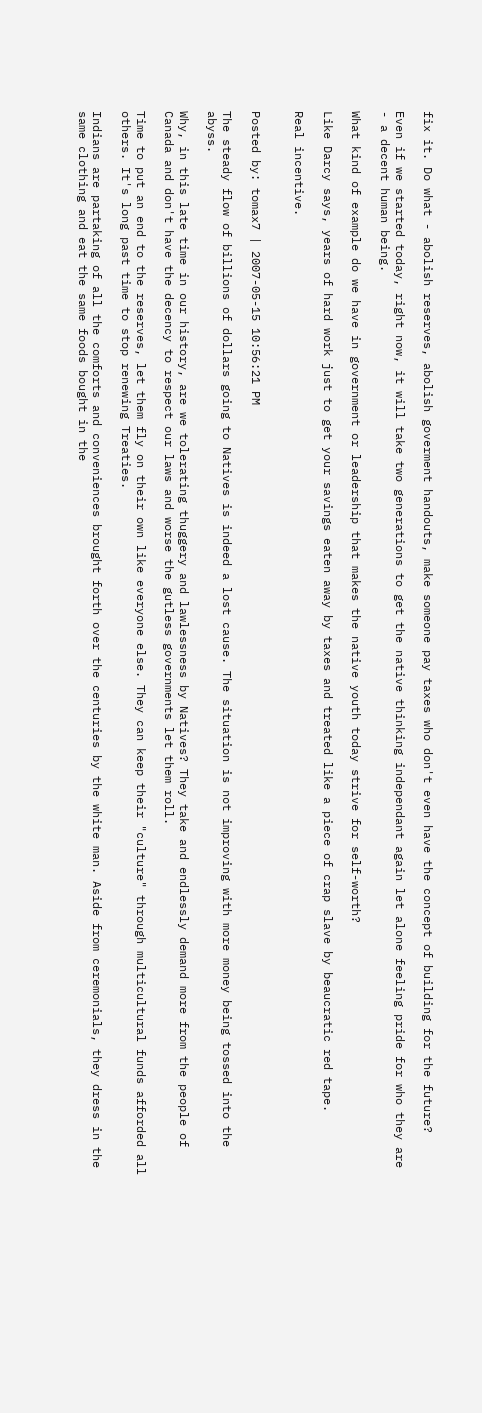fix it. Do what - abolish reserves, abolish goverment handouts, make someone pay taxes who don't even have the concept of building for the future?

Even if we started today, right now, it will take two generations to get the native thinking independant again let alone feeling pride for who they are - a decent human being.

What kind of example do we have in government or leadership that makes the native youth today strive for self-worth?

Like Darcy says, years of hard work just to get your savings eaten away by taxes and treated like a piece of crap slave by beaucratic red tape.

Real incentive.


Posted by: tomax7 | 2007-05-15 10:56:21 PM

The steady flow of billions of dollars going to Natives is indeed a lost cause. The situation is not improving with more money being tossed into the abyss.

Why, in this late time in our history, are we tolerating thuggery and lawlessness by Natives? They take and endlessly demand more from the people of Canada and don't have the decency to respect our laws and worse the gutless governments let them roll.

Time to put an end to the reserves, let them fly on their own like everyone else. They can keep their "culture" through multicultural funds afforded all others. It's long past time to stop renewing Treaties.

Indians are partaking of all the comforts and conveniences brought forth over the centuries by the white man. Aside from ceremonials, they dress in the same clothing and eat the same foods bought in the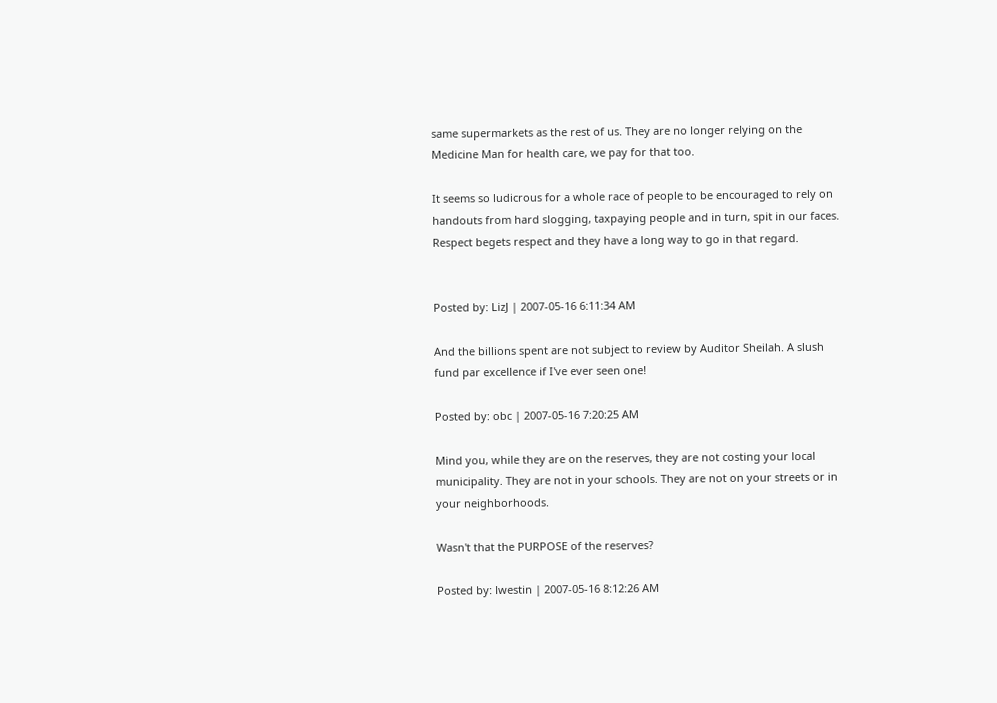same supermarkets as the rest of us. They are no longer relying on the Medicine Man for health care, we pay for that too.

It seems so ludicrous for a whole race of people to be encouraged to rely on handouts from hard slogging, taxpaying people and in turn, spit in our faces.
Respect begets respect and they have a long way to go in that regard.


Posted by: LizJ | 2007-05-16 6:11:34 AM

And the billions spent are not subject to review by Auditor Sheilah. A slush fund par excellence if I've ever seen one!

Posted by: obc | 2007-05-16 7:20:25 AM

Mind you, while they are on the reserves, they are not costing your local municipality. They are not in your schools. They are not on your streets or in your neighborhoods.

Wasn't that the PURPOSE of the reserves?

Posted by: lwestin | 2007-05-16 8:12:26 AM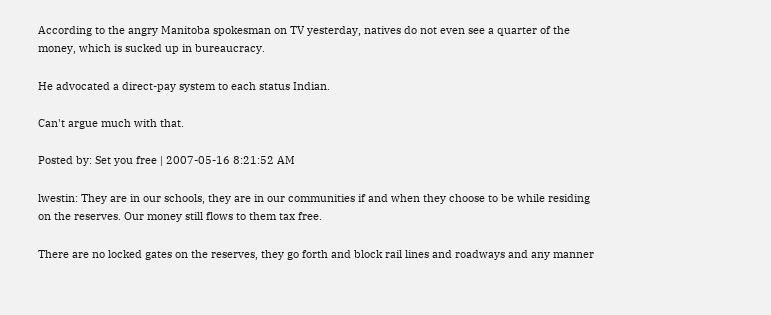According to the angry Manitoba spokesman on TV yesterday, natives do not even see a quarter of the money, which is sucked up in bureaucracy.

He advocated a direct-pay system to each status Indian.

Can't argue much with that.

Posted by: Set you free | 2007-05-16 8:21:52 AM

lwestin: They are in our schools, they are in our communities if and when they choose to be while residing on the reserves. Our money still flows to them tax free.

There are no locked gates on the reserves, they go forth and block rail lines and roadways and any manner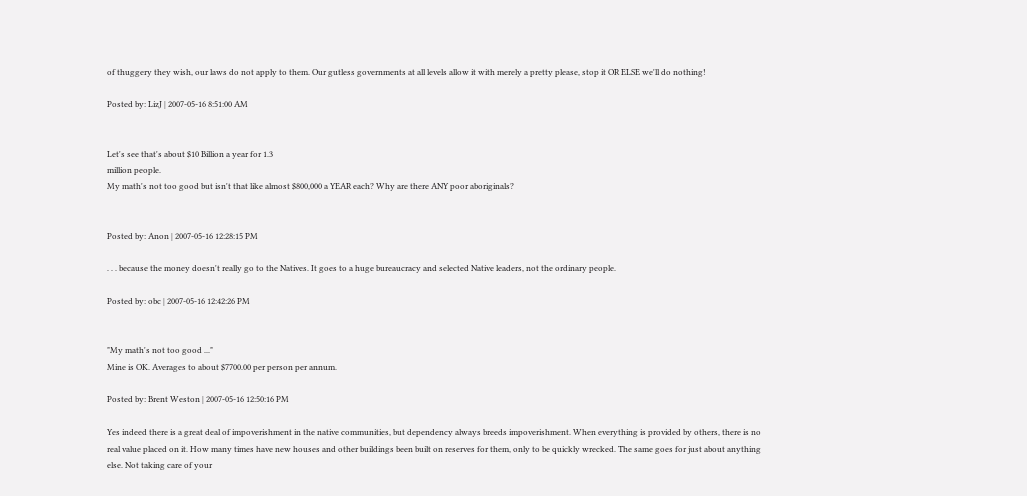of thuggery they wish, our laws do not apply to them. Our gutless governments at all levels allow it with merely a pretty please, stop it OR ELSE we'll do nothing!

Posted by: LizJ | 2007-05-16 8:51:00 AM


Let's see that's about $10 Billion a year for 1.3
million people.
My math's not too good but isn't that like almost $800,000 a YEAR each? Why are there ANY poor aboriginals?


Posted by: Anon | 2007-05-16 12:28:15 PM

. . . because the money doesn't really go to the Natives. It goes to a huge bureaucracy and selected Native leaders, not the ordinary people.

Posted by: obc | 2007-05-16 12:42:26 PM


"My math's not too good ..."
Mine is OK. Averages to about $7700.00 per person per annum.

Posted by: Brent Weston | 2007-05-16 12:50:16 PM

Yes indeed there is a great deal of impoverishment in the native communities, but dependency always breeds impoverishment. When everything is provided by others, there is no real value placed on it. How many times have new houses and other buildings been built on reserves for them, only to be quickly wrecked. The same goes for just about anything else. Not taking care of your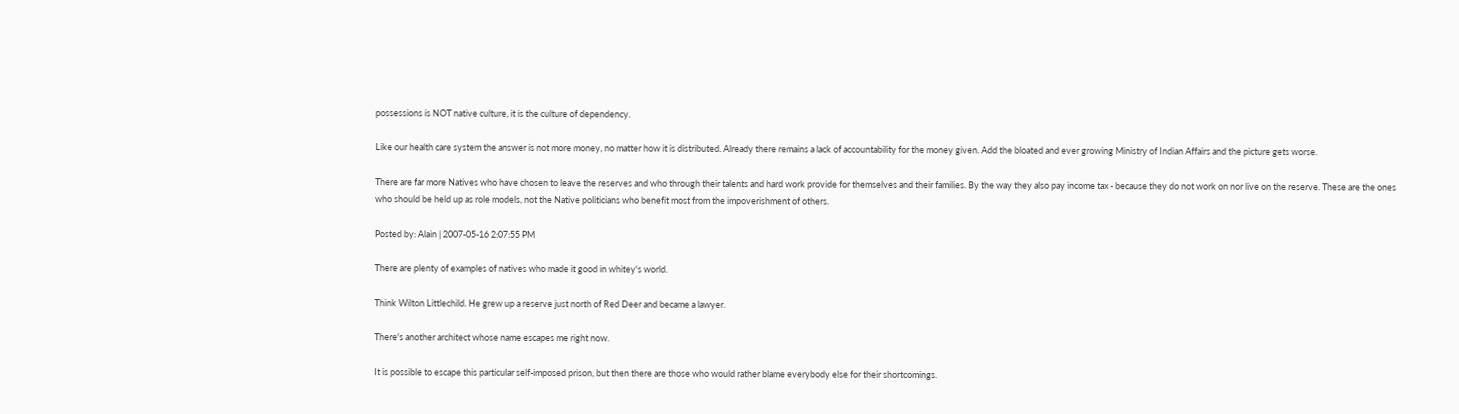possessions is NOT native culture, it is the culture of dependency.

Like our health care system the answer is not more money, no matter how it is distributed. Already there remains a lack of accountability for the money given. Add the bloated and ever growing Ministry of Indian Affairs and the picture gets worse.

There are far more Natives who have chosen to leave the reserves and who through their talents and hard work provide for themselves and their families. By the way they also pay income tax - because they do not work on nor live on the reserve. These are the ones who should be held up as role models, not the Native politicians who benefit most from the impoverishment of others.

Posted by: Alain | 2007-05-16 2:07:55 PM

There are plenty of examples of natives who made it good in whitey's world.

Think Wilton Littlechild. He grew up a reserve just north of Red Deer and became a lawyer.

There's another architect whose name escapes me right now.

It is possible to escape this particular self-imposed prison, but then there are those who would rather blame everybody else for their shortcomings.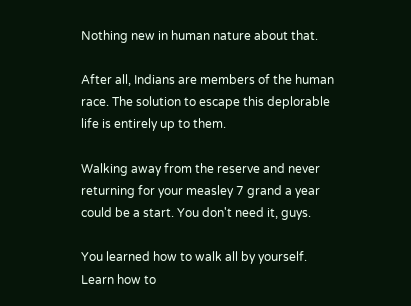Nothing new in human nature about that.

After all, Indians are members of the human race. The solution to escape this deplorable life is entirely up to them.

Walking away from the reserve and never returning for your measley 7 grand a year could be a start. You don't need it, guys.

You learned how to walk all by yourself. Learn how to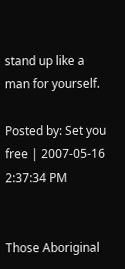stand up like a man for yourself.

Posted by: Set you free | 2007-05-16 2:37:34 PM


Those Aboriginal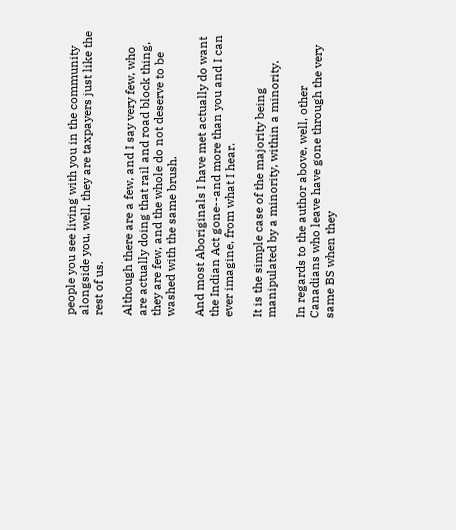people you see living with you in the community alongside you, well, they are taxpayers just like the rest of us.

Although there are a few, and I say very few, who are actually doing that rail and road block thing, they are few, and the whole do not deserve to be washed with the same brush.

And most Aboriginals I have met actually do want the Indian Act gone--and more than you and I can ever imagine, from what I hear.

It is the simple case of the majority being manipulated by a minority, within a minority.

In regards to the author above, well, other Canadians who leave have gone through the very same BS when they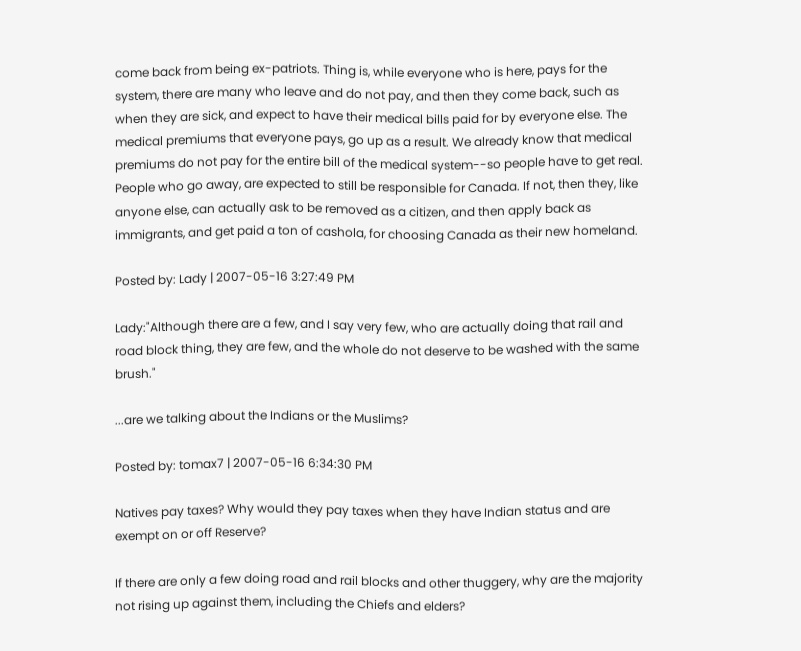come back from being ex-patriots. Thing is, while everyone who is here, pays for the system, there are many who leave and do not pay, and then they come back, such as when they are sick, and expect to have their medical bills paid for by everyone else. The medical premiums that everyone pays, go up as a result. We already know that medical premiums do not pay for the entire bill of the medical system--so people have to get real. People who go away, are expected to still be responsible for Canada. If not, then they, like anyone else, can actually ask to be removed as a citizen, and then apply back as immigrants, and get paid a ton of cashola, for choosing Canada as their new homeland.

Posted by: Lady | 2007-05-16 3:27:49 PM

Lady:"Although there are a few, and I say very few, who are actually doing that rail and road block thing, they are few, and the whole do not deserve to be washed with the same brush."

...are we talking about the Indians or the Muslims?

Posted by: tomax7 | 2007-05-16 6:34:30 PM

Natives pay taxes? Why would they pay taxes when they have Indian status and are exempt on or off Reserve?

If there are only a few doing road and rail blocks and other thuggery, why are the majority not rising up against them, including the Chiefs and elders?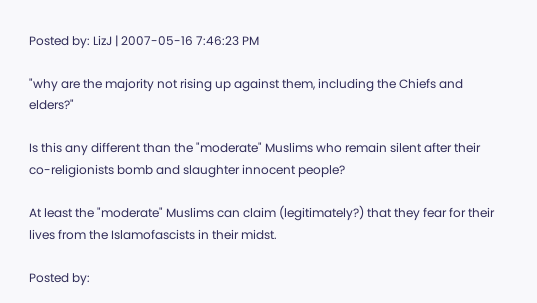Posted by: LizJ | 2007-05-16 7:46:23 PM

"why are the majority not rising up against them, including the Chiefs and elders?"

Is this any different than the "moderate" Muslims who remain silent after their co-religionists bomb and slaughter innocent people?

At least the "moderate" Muslims can claim (legitimately?) that they fear for their lives from the Islamofascists in their midst.

Posted by: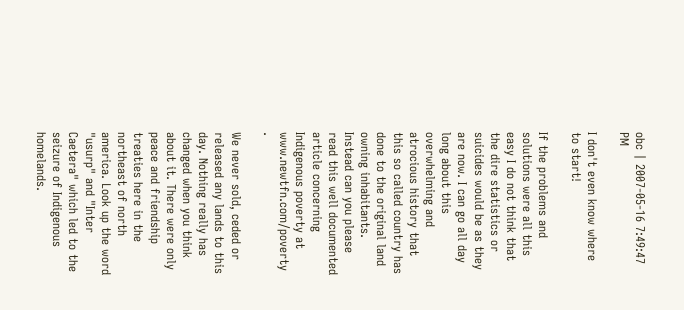obc | 2007-05-16 7:49:47 PM

I don't even know where to start!

If the problems and solutions were all this easy I do not think that the dire statistics or suicides would be as they are now. I can go all day long about this overwhelming and atrocious history that this so called country has done to the original land owning inhabitants. Instead can you please read this well documented article concerning Indigenous poverty at www.newtfn.com/poverty .

We never sold, ceded or released any lands to this day. Nothing really has changed when you think about it. There were only peace and friendship treaties here in the northeast of north america. Look up the word "usurp" and "Inter Caetera" which led to the seizure of Indigenous homelands.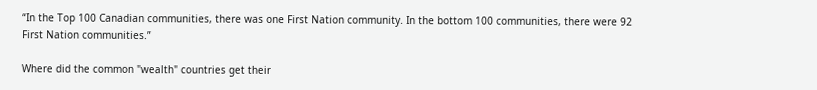“In the Top 100 Canadian communities, there was one First Nation community. In the bottom 100 communities, there were 92 First Nation communities.”

Where did the common "wealth" countries get their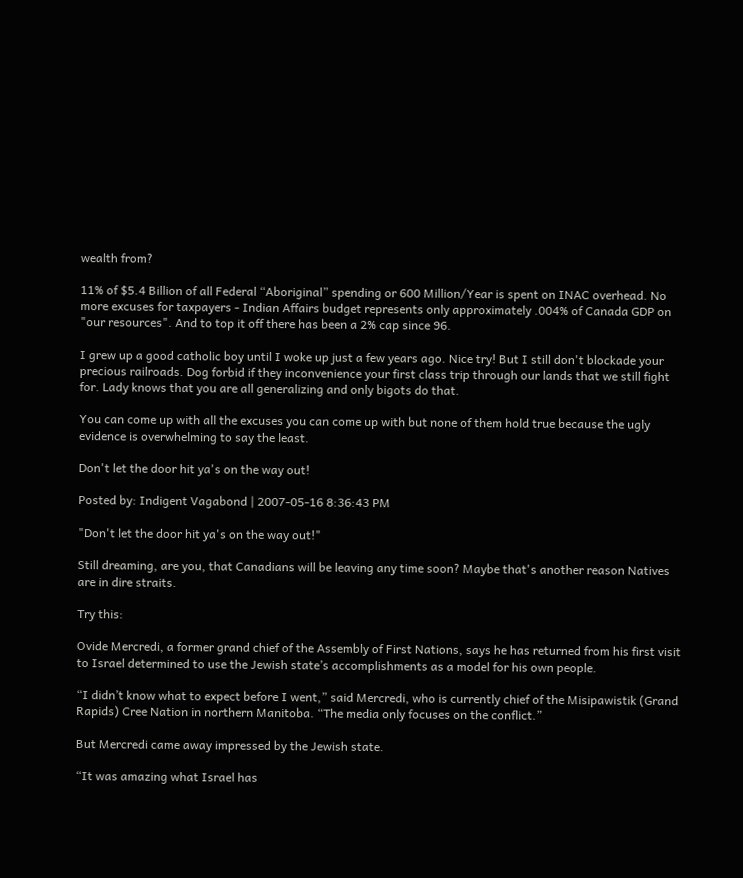wealth from?

11% of $5.4 Billion of all Federal “Aboriginal” spending or 600 Million/Year is spent on INAC overhead. No more excuses for taxpayers - Indian Affairs budget represents only approximately .004% of Canada GDP on "our resources". And to top it off there has been a 2% cap since 96.

I grew up a good catholic boy until I woke up just a few years ago. Nice try! But I still don't blockade your precious railroads. Dog forbid if they inconvenience your first class trip through our lands that we still fight for. Lady knows that you are all generalizing and only bigots do that.

You can come up with all the excuses you can come up with but none of them hold true because the ugly evidence is overwhelming to say the least.

Don't let the door hit ya's on the way out!

Posted by: Indigent Vagabond | 2007-05-16 8:36:43 PM

"Don't let the door hit ya's on the way out!"

Still dreaming, are you, that Canadians will be leaving any time soon? Maybe that's another reason Natives are in dire straits.

Try this:

Ovide Mercredi, a former grand chief of the Assembly of First Nations, says he has returned from his first visit to Israel determined to use the Jewish state’s accomplishments as a model for his own people.

“I didn’t know what to expect before I went,” said Mercredi, who is currently chief of the Misipawistik (Grand Rapids) Cree Nation in northern Manitoba. “The media only focuses on the conflict.”

But Mercredi came away impressed by the Jewish state.

“It was amazing what Israel has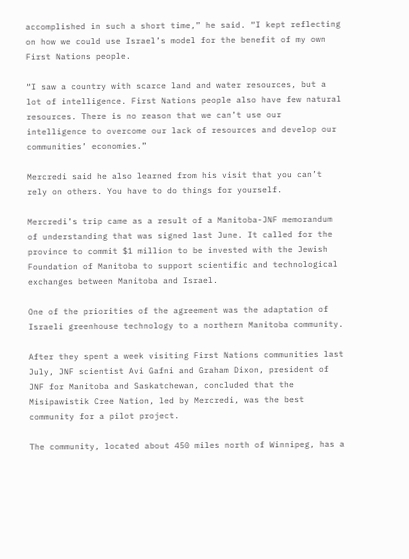accomplished in such a short time,” he said. “I kept reflecting on how we could use Israel’s model for the benefit of my own First Nations people.

“I saw a country with scarce land and water resources, but a lot of intelligence. First Nations people also have few natural resources. There is no reason that we can’t use our intelligence to overcome our lack of resources and develop our communities’ economies.”

Mercredi said he also learned from his visit that you can’t rely on others. You have to do things for yourself.

Mercredi’s trip came as a result of a Manitoba-JNF memorandum of understanding that was signed last June. It called for the province to commit $1 million to be invested with the Jewish Foundation of Manitoba to support scientific and technological exchanges between Manitoba and Israel.

One of the priorities of the agreement was the adaptation of Israeli greenhouse technology to a northern Manitoba community.

After they spent a week visiting First Nations communities last July, JNF scientist Avi Gafni and Graham Dixon, president of JNF for Manitoba and Saskatchewan, concluded that the Misipawistik Cree Nation, led by Mercredi, was the best community for a pilot project.

The community, located about 450 miles north of Winnipeg, has a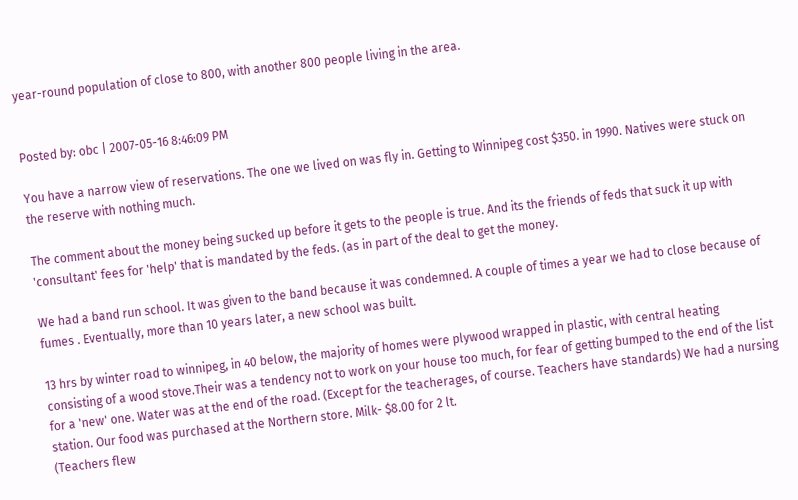year-round population of close to 800, with another 800 people living in the area.


Posted by: obc | 2007-05-16 8:46:09 PM

You have a narrow view of reservations. The one we lived on was fly in. Getting to Winnipeg cost $350. in 1990. Natives were stuck on the reserve with nothing much.

The comment about the money being sucked up before it gets to the people is true. And its the friends of feds that suck it up with 'consultant' fees for 'help' that is mandated by the feds. (as in part of the deal to get the money.

We had a band run school. It was given to the band because it was condemned. A couple of times a year we had to close because of fumes . Eventually, more than 10 years later, a new school was built.

13 hrs by winter road to winnipeg, in 40 below, the majority of homes were plywood wrapped in plastic, with central heating consisting of a wood stove.Their was a tendency not to work on your house too much, for fear of getting bumped to the end of the list for a 'new' one. Water was at the end of the road. (Except for the teacherages, of course. Teachers have standards) We had a nursing station. Our food was purchased at the Northern store. Milk- $8.00 for 2 lt.
(Teachers flew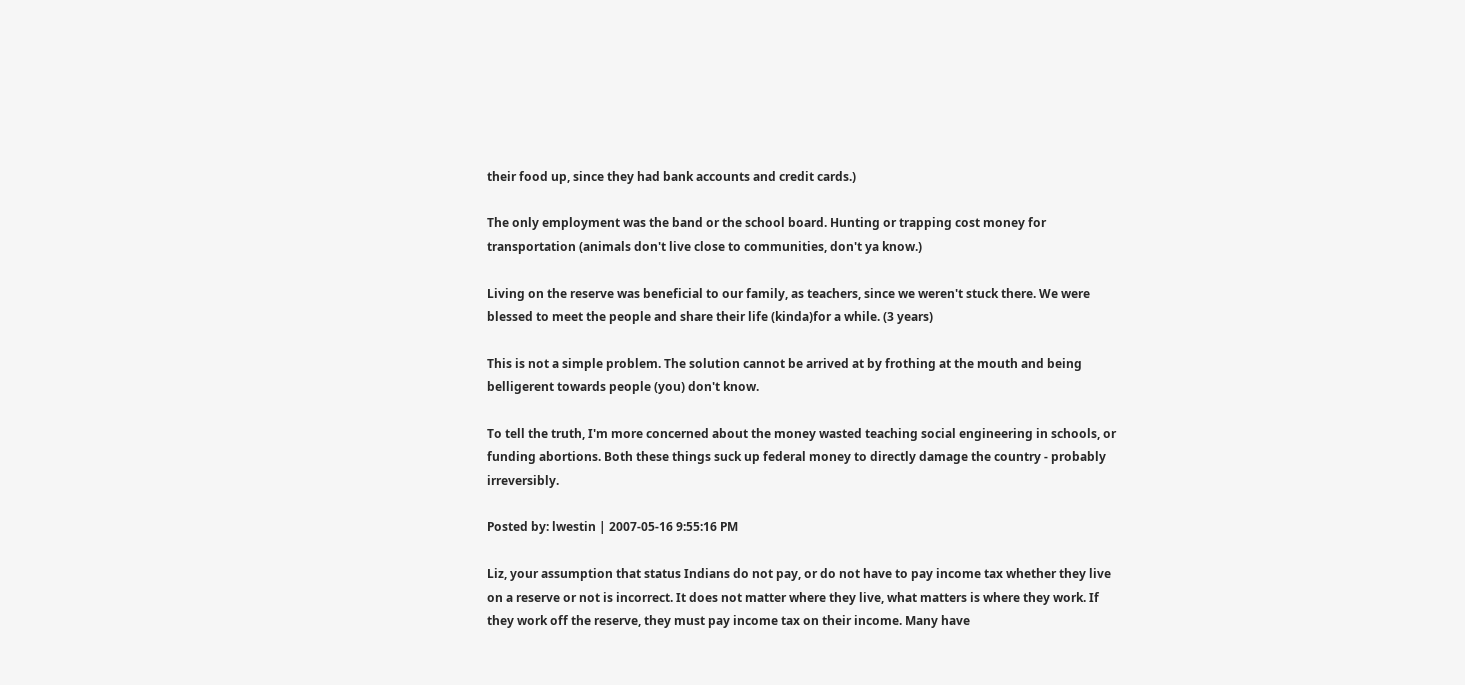their food up, since they had bank accounts and credit cards.)

The only employment was the band or the school board. Hunting or trapping cost money for transportation (animals don't live close to communities, don't ya know.)

Living on the reserve was beneficial to our family, as teachers, since we weren't stuck there. We were blessed to meet the people and share their life (kinda)for a while. (3 years)

This is not a simple problem. The solution cannot be arrived at by frothing at the mouth and being belligerent towards people (you) don't know.

To tell the truth, I'm more concerned about the money wasted teaching social engineering in schools, or funding abortions. Both these things suck up federal money to directly damage the country - probably irreversibly.

Posted by: lwestin | 2007-05-16 9:55:16 PM

Liz, your assumption that status Indians do not pay, or do not have to pay income tax whether they live on a reserve or not is incorrect. It does not matter where they live, what matters is where they work. If they work off the reserve, they must pay income tax on their income. Many have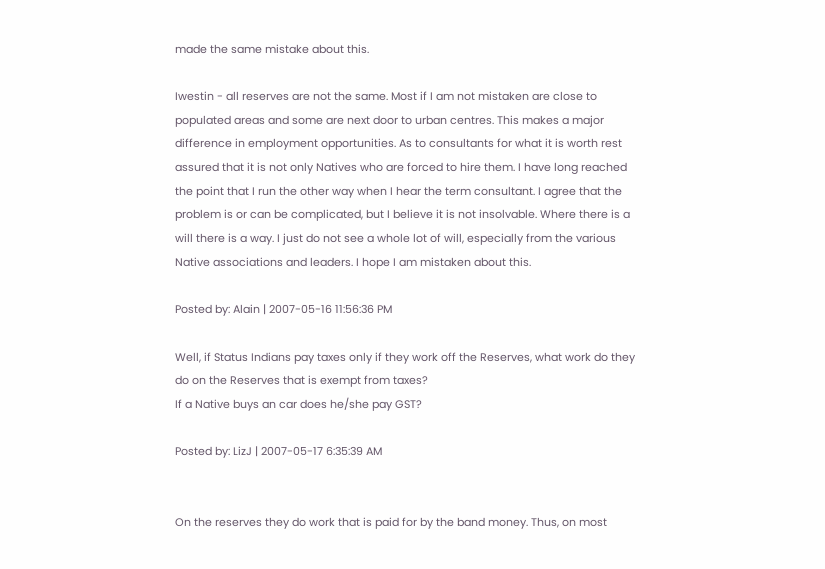made the same mistake about this.

Iwestin - all reserves are not the same. Most if I am not mistaken are close to populated areas and some are next door to urban centres. This makes a major difference in employment opportunities. As to consultants for what it is worth rest assured that it is not only Natives who are forced to hire them. I have long reached the point that I run the other way when I hear the term consultant. I agree that the problem is or can be complicated, but I believe it is not insolvable. Where there is a will there is a way. I just do not see a whole lot of will, especially from the various Native associations and leaders. I hope I am mistaken about this.

Posted by: Alain | 2007-05-16 11:56:36 PM

Well, if Status Indians pay taxes only if they work off the Reserves, what work do they do on the Reserves that is exempt from taxes?
If a Native buys an car does he/she pay GST?

Posted by: LizJ | 2007-05-17 6:35:39 AM


On the reserves they do work that is paid for by the band money. Thus, on most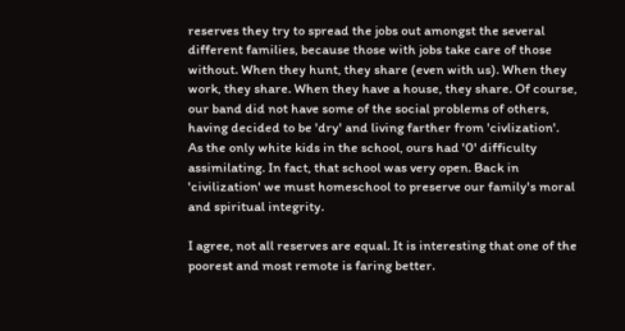reserves they try to spread the jobs out amongst the several different families, because those with jobs take care of those without. When they hunt, they share (even with us). When they work, they share. When they have a house, they share. Of course, our band did not have some of the social problems of others, having decided to be 'dry' and living farther from 'civlization'.
As the only white kids in the school, ours had '0' difficulty assimilating. In fact, that school was very open. Back in 'civilization' we must homeschool to preserve our family's moral and spiritual integrity.

I agree, not all reserves are equal. It is interesting that one of the poorest and most remote is faring better.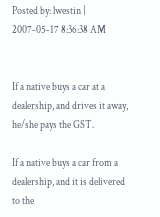Posted by: lwestin | 2007-05-17 8:36:38 AM


If a native buys a car at a dealership, and drives it away, he/she pays the GST.

If a native buys a car from a dealership, and it is delivered to the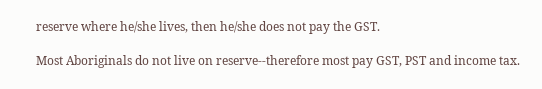reserve where he/she lives, then he/she does not pay the GST.

Most Aboriginals do not live on reserve--therefore most pay GST, PST and income tax.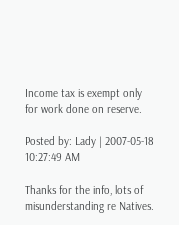Income tax is exempt only for work done on reserve.

Posted by: Lady | 2007-05-18 10:27:49 AM

Thanks for the info, lots of misunderstanding re Natives.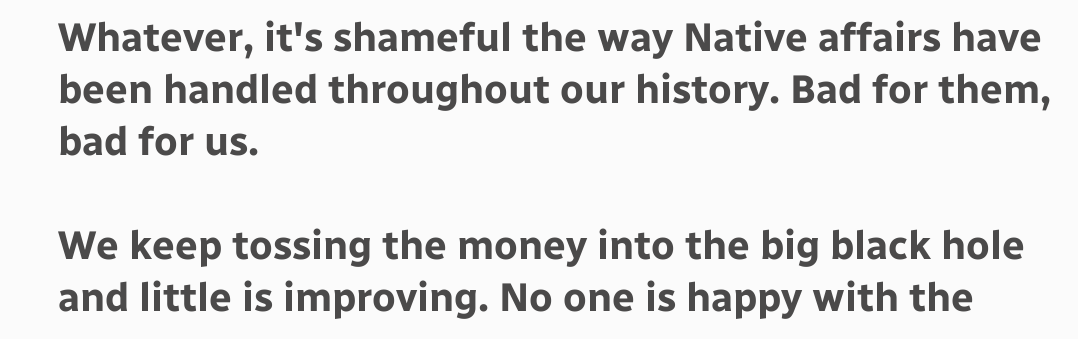Whatever, it's shameful the way Native affairs have been handled throughout our history. Bad for them, bad for us.

We keep tossing the money into the big black hole and little is improving. No one is happy with the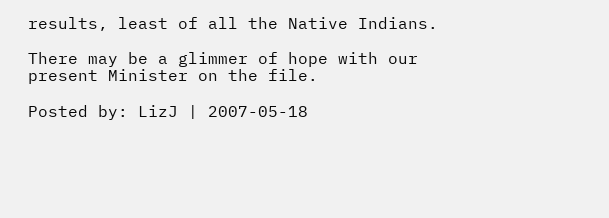results, least of all the Native Indians.

There may be a glimmer of hope with our present Minister on the file.

Posted by: LizJ | 2007-05-18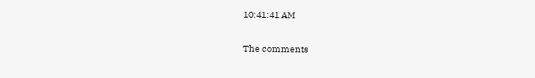10:41:41 AM

The comments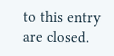to this entry are closed.